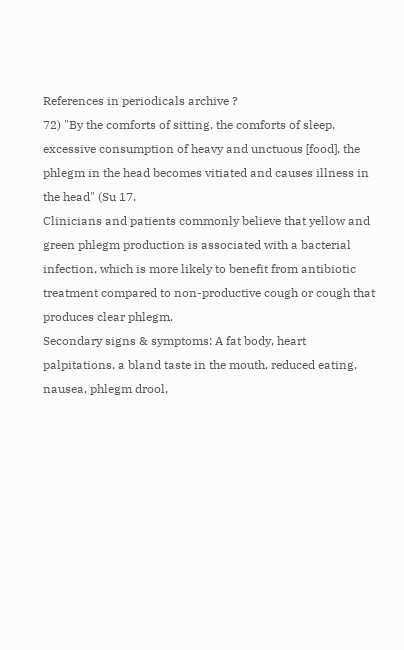References in periodicals archive ?
72) "By the comforts of sitting, the comforts of sleep, excessive consumption of heavy and unctuous [food], the phlegm in the head becomes vitiated and causes illness in the head" (Su 17.
Clinicians and patients commonly believe that yellow and green phlegm production is associated with a bacterial infection, which is more likely to benefit from antibiotic treatment compared to non-productive cough or cough that produces clear phlegm.
Secondary signs & symptoms: A fat body, heart palpitations, a bland taste in the mouth, reduced eating, nausea, phlegm drool,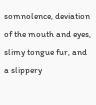somnolence, deviation of the mouth and eyes, slimy tongue fur, and a slippery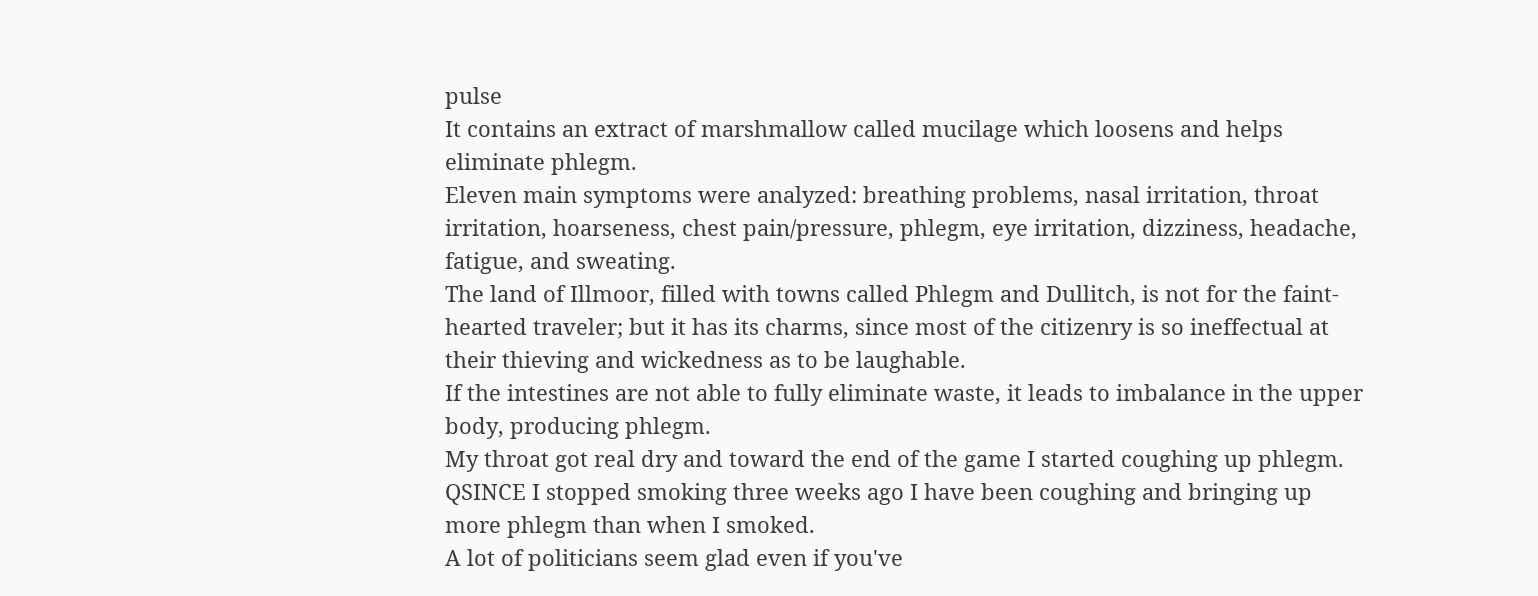pulse
It contains an extract of marshmallow called mucilage which loosens and helps eliminate phlegm.
Eleven main symptoms were analyzed: breathing problems, nasal irritation, throat irritation, hoarseness, chest pain/pressure, phlegm, eye irritation, dizziness, headache, fatigue, and sweating.
The land of Illmoor, filled with towns called Phlegm and Dullitch, is not for the faint-hearted traveler; but it has its charms, since most of the citizenry is so ineffectual at their thieving and wickedness as to be laughable.
If the intestines are not able to fully eliminate waste, it leads to imbalance in the upper body, producing phlegm.
My throat got real dry and toward the end of the game I started coughing up phlegm.
QSINCE I stopped smoking three weeks ago I have been coughing and bringing up more phlegm than when I smoked.
A lot of politicians seem glad even if you've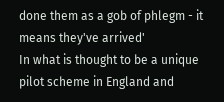done them as a gob of phlegm - it means they've arrived'
In what is thought to be a unique pilot scheme in England and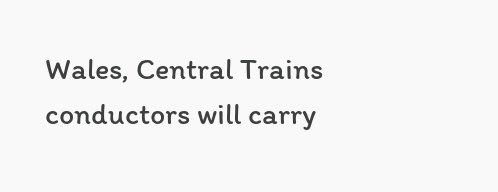Wales, Central Trains conductors will carry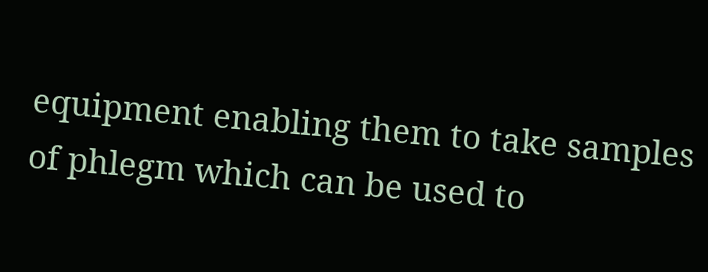equipment enabling them to take samples of phlegm which can be used to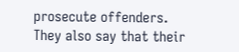prosecute offenders.
They also say that their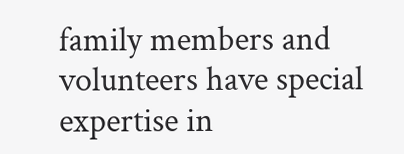family members and volunteers have special expertise in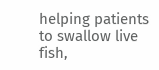helping patients to swallow live fish,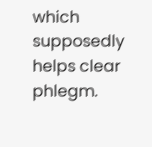which supposedly helps clear phlegm.